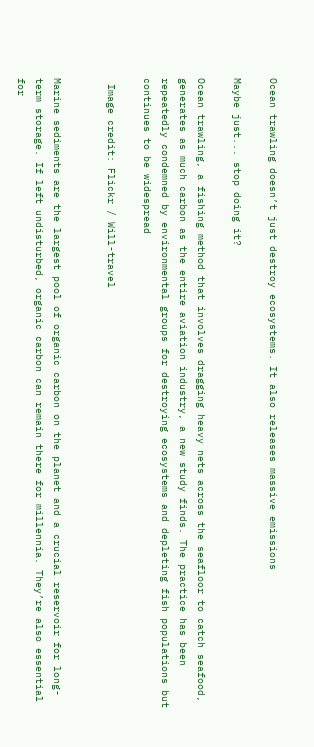Ocean trawling doesn’t just destroy ecosystems. It also releases massive emissions

Maybe just... stop doing it?

Ocean trawling, a fishing method that involves dragging heavy nets across the seafloor to catch seafood, generates as much carbon as the entire aviation industry, a new study finds. The practice has been repeatedly condemned by environmental groups for destroying ecosystems and depleting fish populations but continues to be widespread

 Image credit: Flickr / Will-travel


Marine sediments are the largest pool of organic carbon on the planet and a crucial reservoir for long-term storage. If left undisturbed, organic carbon can remain there for millennia. They’re also essential for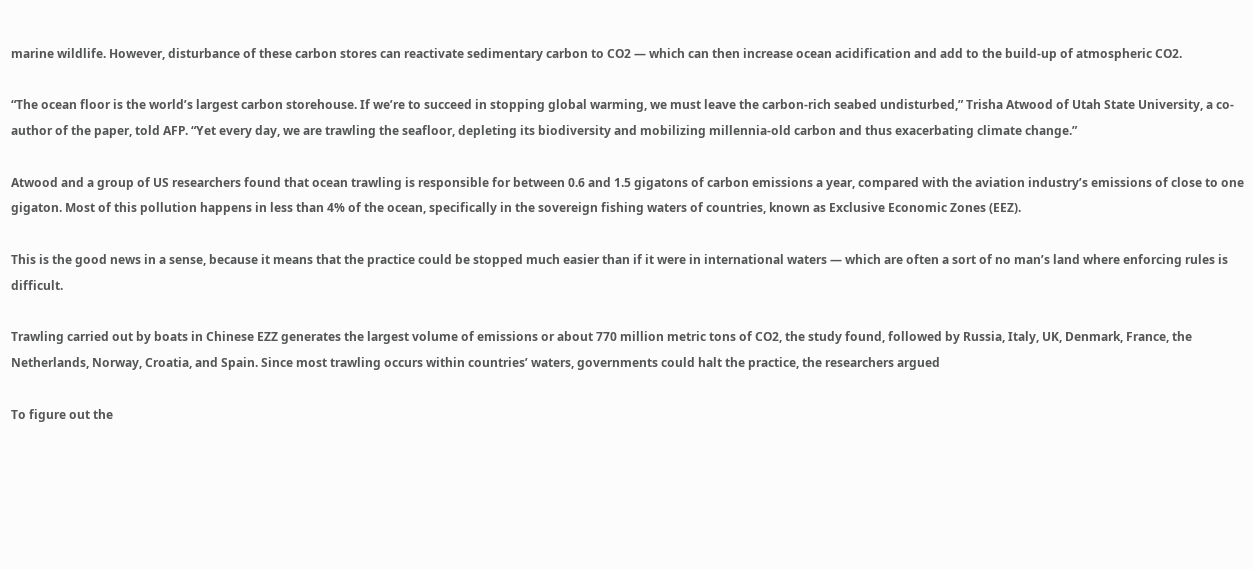marine wildlife. However, disturbance of these carbon stores can reactivate sedimentary carbon to CO2 — which can then increase ocean acidification and add to the build-up of atmospheric CO2.

“The ocean floor is the world’s largest carbon storehouse. If we’re to succeed in stopping global warming, we must leave the carbon-rich seabed undisturbed,” Trisha Atwood of Utah State University, a co-author of the paper, told AFP. “Yet every day, we are trawling the seafloor, depleting its biodiversity and mobilizing millennia-old carbon and thus exacerbating climate change.”

Atwood and a group of US researchers found that ocean trawling is responsible for between 0.6 and 1.5 gigatons of carbon emissions a year, compared with the aviation industry’s emissions of close to one gigaton. Most of this pollution happens in less than 4% of the ocean, specifically in the sovereign fishing waters of countries, known as Exclusive Economic Zones (EEZ).

This is the good news in a sense, because it means that the practice could be stopped much easier than if it were in international waters — which are often a sort of no man’s land where enforcing rules is difficult.

Trawling carried out by boats in Chinese EZZ generates the largest volume of emissions or about 770 million metric tons of CO2, the study found, followed by Russia, Italy, UK, Denmark, France, the Netherlands, Norway, Croatia, and Spain. Since most trawling occurs within countries’ waters, governments could halt the practice, the researchers argued

To figure out the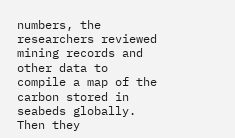numbers, the researchers reviewed mining records and other data to compile a map of the carbon stored in seabeds globally. Then they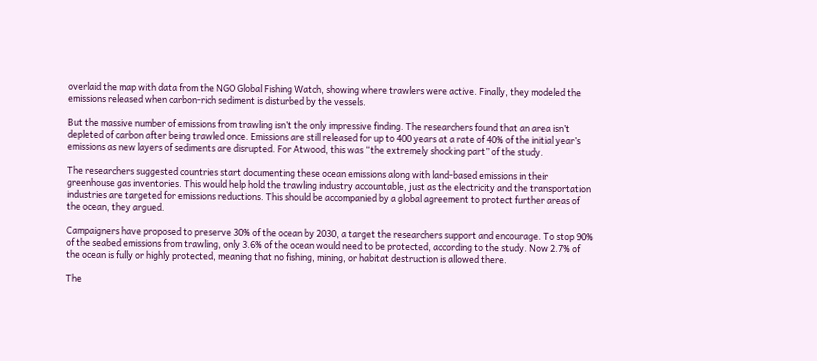overlaid the map with data from the NGO Global Fishing Watch, showing where trawlers were active. Finally, they modeled the emissions released when carbon-rich sediment is disturbed by the vessels.

But the massive number of emissions from trawling isn’t the only impressive finding. The researchers found that an area isn’t depleted of carbon after being trawled once. Emissions are still released for up to 400 years at a rate of 40% of the initial year’s emissions as new layers of sediments are disrupted. For Atwood, this was “the extremely shocking part” of the study.

The researchers suggested countries start documenting these ocean emissions along with land-based emissions in their greenhouse gas inventories. This would help hold the trawling industry accountable, just as the electricity and the transportation industries are targeted for emissions reductions. This should be accompanied by a global agreement to protect further areas of the ocean, they argued.

Campaigners have proposed to preserve 30% of the ocean by 2030, a target the researchers support and encourage. To stop 90% of the seabed emissions from trawling, only 3.6% of the ocean would need to be protected, according to the study. Now 2.7% of the ocean is fully or highly protected, meaning that no fishing, mining, or habitat destruction is allowed there.

The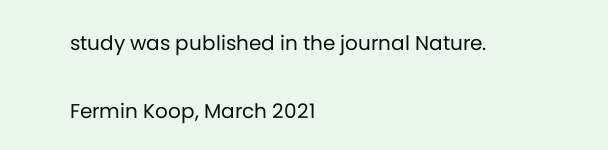study was published in the journal Nature.

Fermin Koop, March 2021